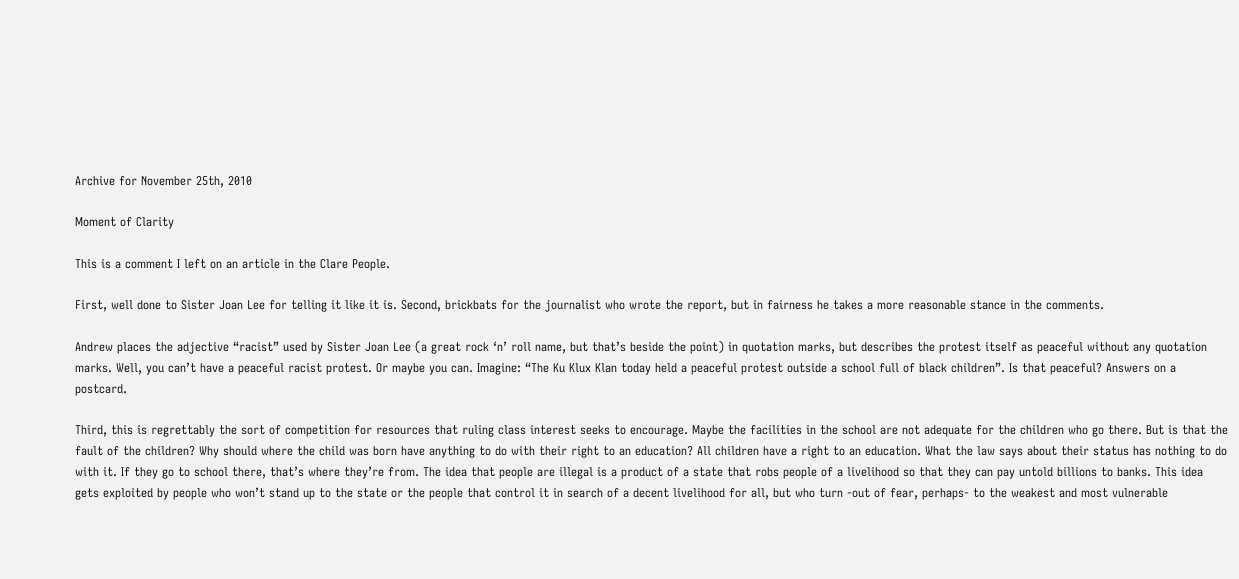Archive for November 25th, 2010

Moment of Clarity

This is a comment I left on an article in the Clare People.

First, well done to Sister Joan Lee for telling it like it is. Second, brickbats for the journalist who wrote the report, but in fairness he takes a more reasonable stance in the comments.

Andrew places the adjective “racist” used by Sister Joan Lee (a great rock ‘n’ roll name, but that’s beside the point) in quotation marks, but describes the protest itself as peaceful without any quotation marks. Well, you can’t have a peaceful racist protest. Or maybe you can. Imagine: “The Ku Klux Klan today held a peaceful protest outside a school full of black children”. Is that peaceful? Answers on a postcard.

Third, this is regrettably the sort of competition for resources that ruling class interest seeks to encourage. Maybe the facilities in the school are not adequate for the children who go there. But is that the fault of the children? Why should where the child was born have anything to do with their right to an education? All children have a right to an education. What the law says about their status has nothing to do with it. If they go to school there, that’s where they’re from. The idea that people are illegal is a product of a state that robs people of a livelihood so that they can pay untold billions to banks. This idea gets exploited by people who won’t stand up to the state or the people that control it in search of a decent livelihood for all, but who turn -out of fear, perhaps- to the weakest and most vulnerable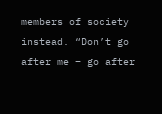members of society instead. “Don’t go after me – go after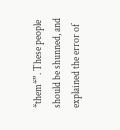*them*”. These people should be shunned, and explained the error of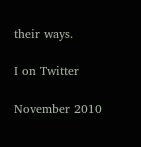their ways.

I on Twitter

November 2010